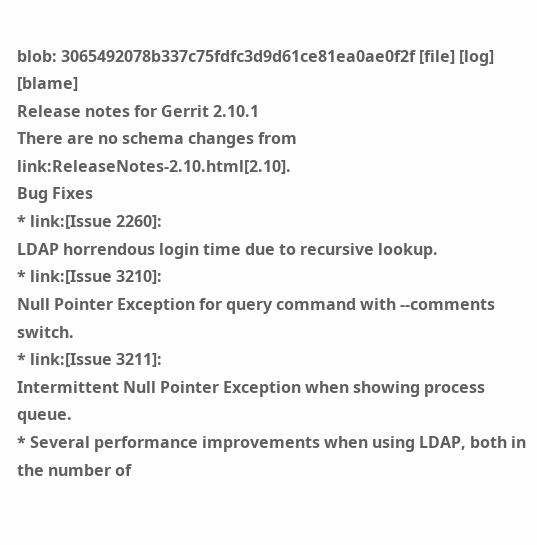blob: 3065492078b337c75fdfc3d9d61ce81ea0ae0f2f [file] [log] [blame]
Release notes for Gerrit 2.10.1
There are no schema changes from link:ReleaseNotes-2.10.html[2.10].
Bug Fixes
* link:[Issue 2260]:
LDAP horrendous login time due to recursive lookup.
* link:[Issue 3210]:
Null Pointer Exception for query command with --comments switch.
* link:[Issue 3211]:
Intermittent Null Pointer Exception when showing process queue.
* Several performance improvements when using LDAP, both in the number of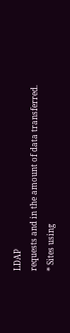LDAP
requests and in the amount of data transferred.
* Sites using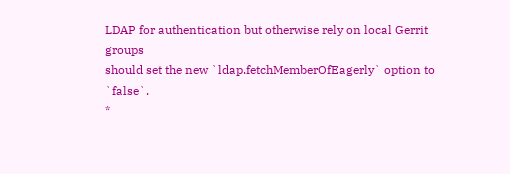LDAP for authentication but otherwise rely on local Gerrit groups
should set the new `ldap.fetchMemberOfEagerly` option to `false`.
*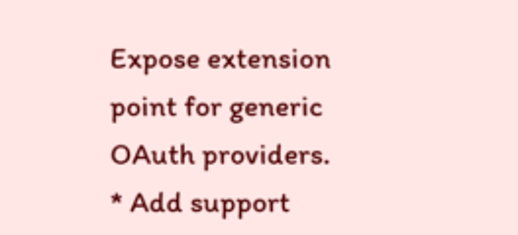Expose extension point for generic OAuth providers.
* Add support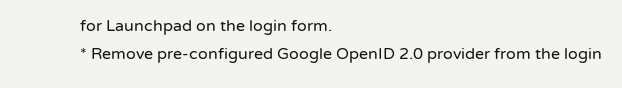for Launchpad on the login form.
* Remove pre-configured Google OpenID 2.0 provider from the login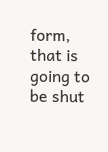form, that is
going to be shut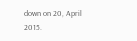down on 20, April 2015.